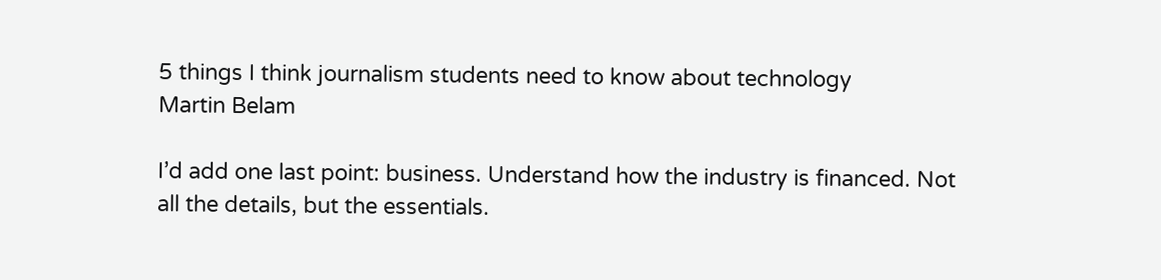5 things I think journalism students need to know about technology
Martin Belam

I’d add one last point: business. Understand how the industry is financed. Not all the details, but the essentials.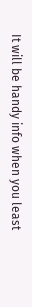It will be handy info when you least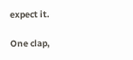expect it.

One clap,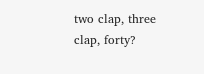two clap, three clap, forty?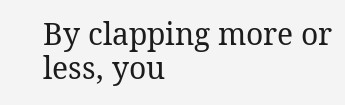By clapping more or less, you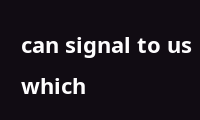can signal to us which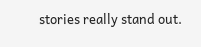stories really stand out.